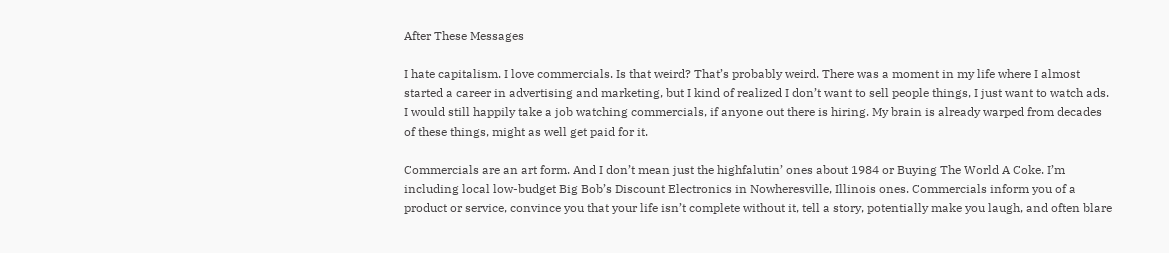After These Messages

I hate capitalism. I love commercials. Is that weird? That’s probably weird. There was a moment in my life where I almost started a career in advertising and marketing, but I kind of realized I don’t want to sell people things, I just want to watch ads. I would still happily take a job watching commercials, if anyone out there is hiring. My brain is already warped from decades of these things, might as well get paid for it.

Commercials are an art form. And I don’t mean just the highfalutin’ ones about 1984 or Buying The World A Coke. I’m including local low-budget Big Bob’s Discount Electronics in Nowheresville, Illinois ones. Commercials inform you of a product or service, convince you that your life isn’t complete without it, tell a story, potentially make you laugh, and often blare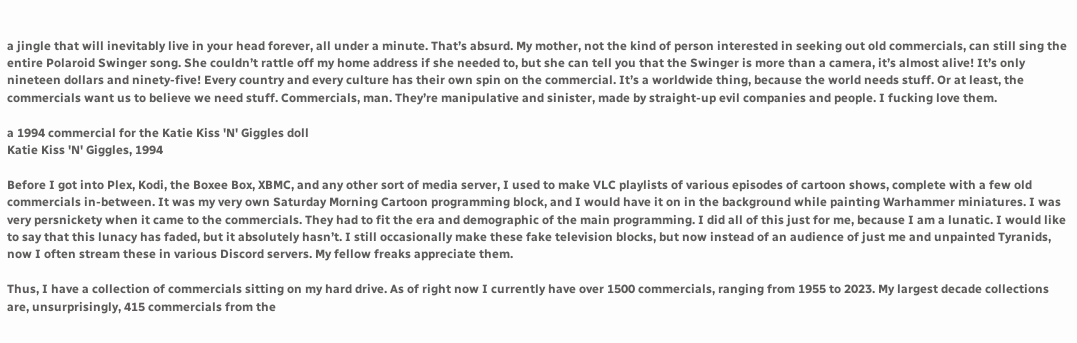a jingle that will inevitably live in your head forever, all under a minute. That’s absurd. My mother, not the kind of person interested in seeking out old commercials, can still sing the entire Polaroid Swinger song. She couldn’t rattle off my home address if she needed to, but she can tell you that the Swinger is more than a camera, it’s almost alive! It’s only nineteen dollars and ninety-five! Every country and every culture has their own spin on the commercial. It’s a worldwide thing, because the world needs stuff. Or at least, the commercials want us to believe we need stuff. Commercials, man. They’re manipulative and sinister, made by straight-up evil companies and people. I fucking love them.

a 1994 commercial for the Katie Kiss 'N' Giggles doll
Katie Kiss 'N' Giggles, 1994

Before I got into Plex, Kodi, the Boxee Box, XBMC, and any other sort of media server, I used to make VLC playlists of various episodes of cartoon shows, complete with a few old commercials in-between. It was my very own Saturday Morning Cartoon programming block, and I would have it on in the background while painting Warhammer miniatures. I was very persnickety when it came to the commercials. They had to fit the era and demographic of the main programming. I did all of this just for me, because I am a lunatic. I would like to say that this lunacy has faded, but it absolutely hasn’t. I still occasionally make these fake television blocks, but now instead of an audience of just me and unpainted Tyranids, now I often stream these in various Discord servers. My fellow freaks appreciate them.

Thus, I have a collection of commercials sitting on my hard drive. As of right now I currently have over 1500 commercials, ranging from 1955 to 2023. My largest decade collections are, unsurprisingly, 415 commercials from the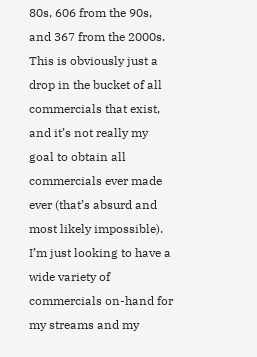80s, 606 from the 90s, and 367 from the 2000s. This is obviously just a drop in the bucket of all commercials that exist, and it’s not really my goal to obtain all commercials ever made ever (that’s absurd and most likely impossible). I’m just looking to have a wide variety of commercials on-hand for my streams and my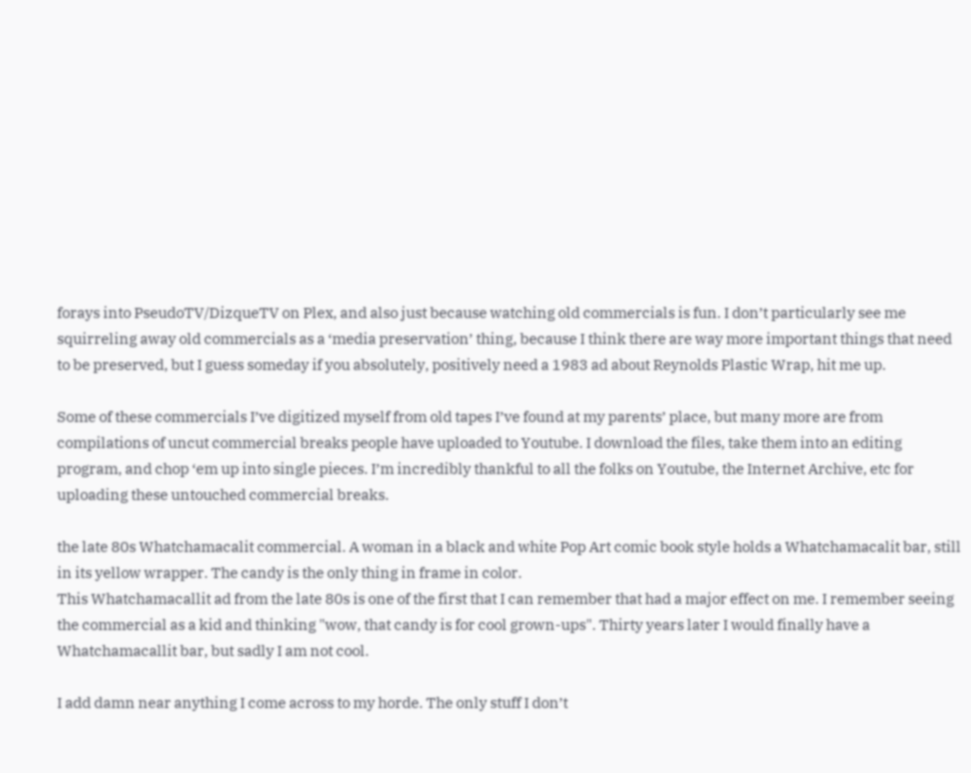forays into PseudoTV/DizqueTV on Plex, and also just because watching old commercials is fun. I don’t particularly see me squirreling away old commercials as a ‘media preservation’ thing, because I think there are way more important things that need to be preserved, but I guess someday if you absolutely, positively need a 1983 ad about Reynolds Plastic Wrap, hit me up.

Some of these commercials I’ve digitized myself from old tapes I’ve found at my parents’ place, but many more are from compilations of uncut commercial breaks people have uploaded to Youtube. I download the files, take them into an editing program, and chop ‘em up into single pieces. I’m incredibly thankful to all the folks on Youtube, the Internet Archive, etc for uploading these untouched commercial breaks.

the late 80s Whatchamacalit commercial. A woman in a black and white Pop Art comic book style holds a Whatchamacalit bar, still in its yellow wrapper. The candy is the only thing in frame in color.
This Whatchamacallit ad from the late 80s is one of the first that I can remember that had a major effect on me. I remember seeing the commercial as a kid and thinking "wow, that candy is for cool grown-ups". Thirty years later I would finally have a Whatchamacallit bar, but sadly I am not cool.

I add damn near anything I come across to my horde. The only stuff I don’t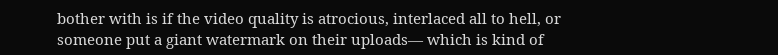bother with is if the video quality is atrocious, interlaced all to hell, or someone put a giant watermark on their uploads— which is kind of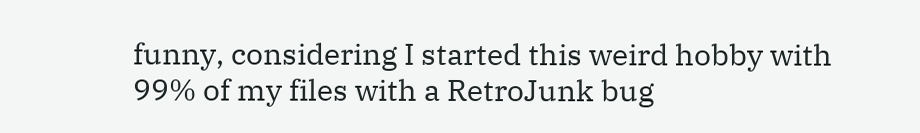funny, considering I started this weird hobby with 99% of my files with a RetroJunk bug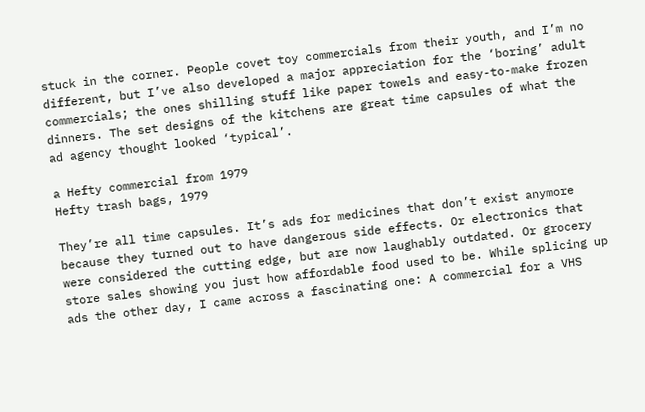stuck in the corner. People covet toy commercials from their youth, and I’m no different, but I’ve also developed a major appreciation for the ‘boring’ adult commercials; the ones shilling stuff like paper towels and easy-to-make frozen dinners. The set designs of the kitchens are great time capsules of what the ad agency thought looked ‘typical’.

a Hefty commercial from 1979
Hefty trash bags, 1979

They’re all time capsules. It’s ads for medicines that don’t exist anymore because they turned out to have dangerous side effects. Or electronics that were considered the cutting edge, but are now laughably outdated. Or grocery store sales showing you just how affordable food used to be. While splicing up ads the other day, I came across a fascinating one: A commercial for a VHS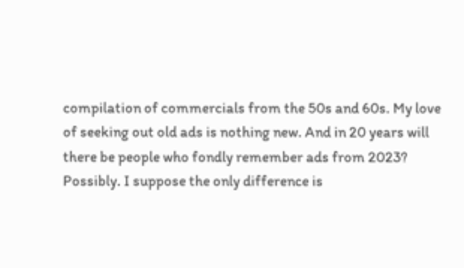compilation of commercials from the 50s and 60s. My love of seeking out old ads is nothing new. And in 20 years will there be people who fondly remember ads from 2023? Possibly. I suppose the only difference is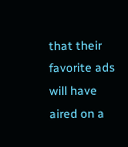that their favorite ads will have aired on a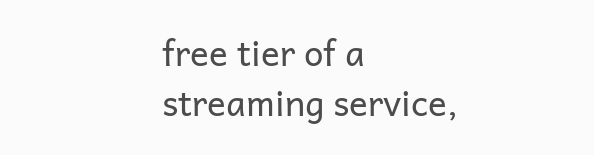free tier of a streaming service,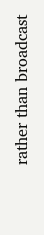rather than broadcast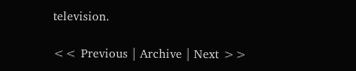television.

<< Previous | Archive | Next >>